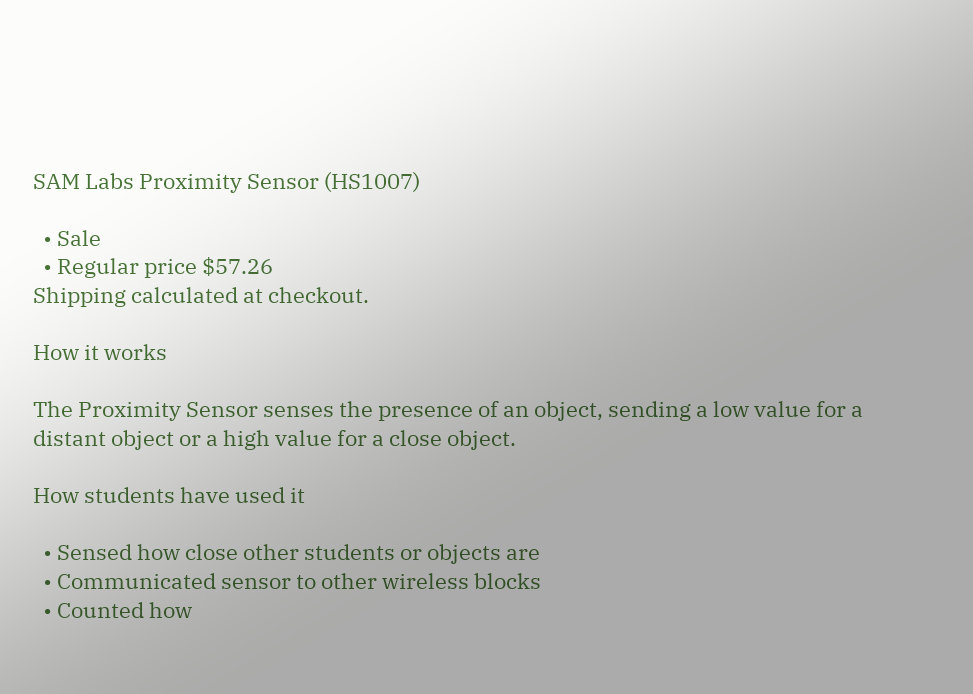SAM Labs Proximity Sensor (HS1007)

  • Sale
  • Regular price $57.26
Shipping calculated at checkout.

How it works

The Proximity Sensor senses the presence of an object, sending a low value for a distant object or a high value for a close object.

How students have used it

  • Sensed how close other students or objects are
  • Communicated sensor to other wireless blocks
  • Counted how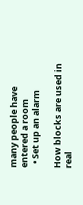many people have entered a room
  • Set up an alarm

How blocks are used in real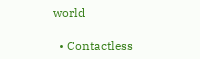world

  • Contactless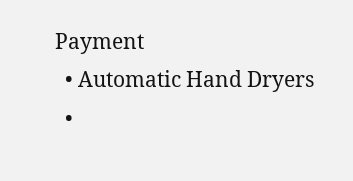Payment
  • Automatic Hand Dryers
  •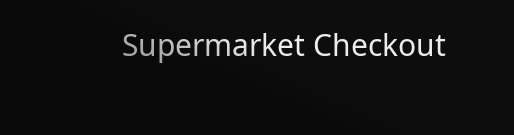Supermarket Checkout